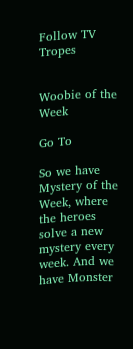Follow TV Tropes


Woobie of the Week

Go To

So we have Mystery of the Week, where the heroes solve a new mystery every week. And we have Monster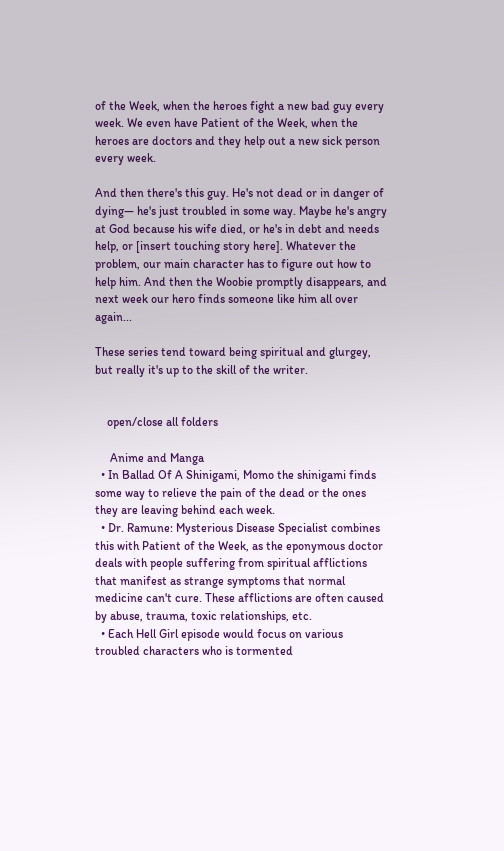of the Week, when the heroes fight a new bad guy every week. We even have Patient of the Week, when the heroes are doctors and they help out a new sick person every week.

And then there's this guy. He's not dead or in danger of dying— he's just troubled in some way. Maybe he's angry at God because his wife died, or he's in debt and needs help, or [insert touching story here]. Whatever the problem, our main character has to figure out how to help him. And then the Woobie promptly disappears, and next week our hero finds someone like him all over again...

These series tend toward being spiritual and glurgey, but really it's up to the skill of the writer.


    open/close all folders

     Anime and Manga
  • In Ballad Of A Shinigami, Momo the shinigami finds some way to relieve the pain of the dead or the ones they are leaving behind each week.
  • Dr. Ramune: Mysterious Disease Specialist combines this with Patient of the Week, as the eponymous doctor deals with people suffering from spiritual afflictions that manifest as strange symptoms that normal medicine can't cure. These afflictions are often caused by abuse, trauma, toxic relationships, etc.
  • Each Hell Girl episode would focus on various troubled characters who is tormented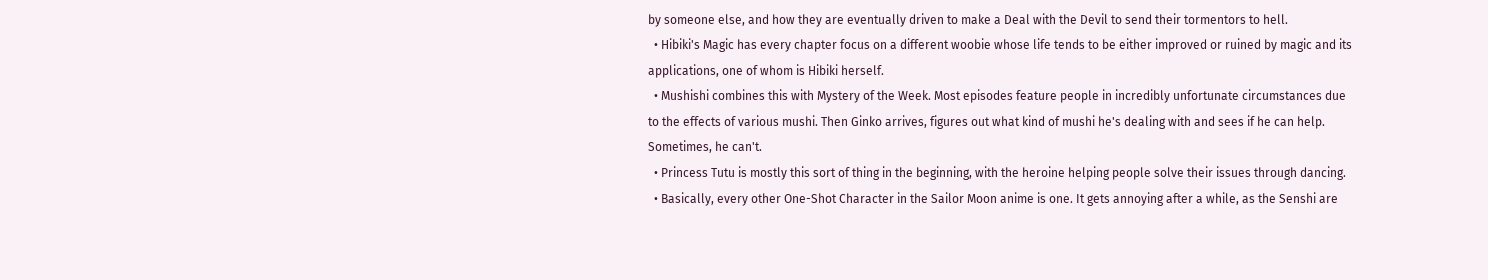by someone else, and how they are eventually driven to make a Deal with the Devil to send their tormentors to hell.
  • Hibiki's Magic has every chapter focus on a different woobie whose life tends to be either improved or ruined by magic and its applications, one of whom is Hibiki herself.
  • Mushishi combines this with Mystery of the Week. Most episodes feature people in incredibly unfortunate circumstances due to the effects of various mushi. Then Ginko arrives, figures out what kind of mushi he's dealing with and sees if he can help. Sometimes, he can't.
  • Princess Tutu is mostly this sort of thing in the beginning, with the heroine helping people solve their issues through dancing.
  • Basically, every other One-Shot Character in the Sailor Moon anime is one. It gets annoying after a while, as the Senshi are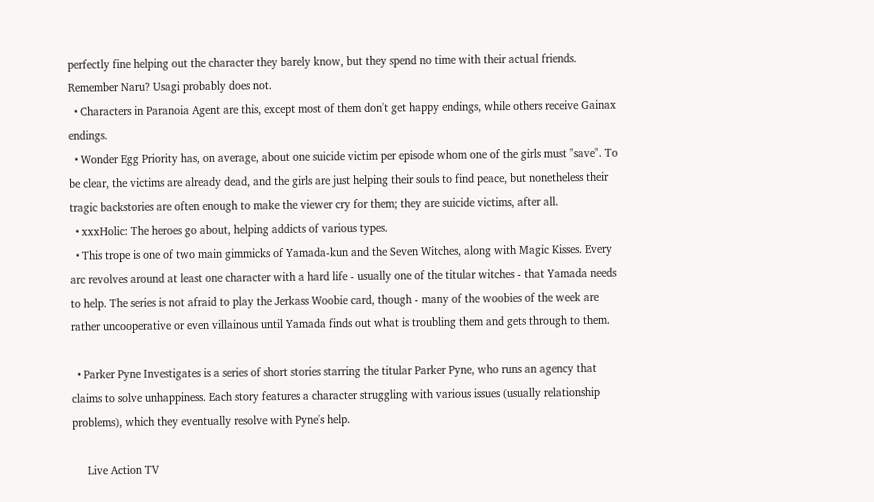perfectly fine helping out the character they barely know, but they spend no time with their actual friends. Remember Naru? Usagi probably does not.
  • Characters in Paranoia Agent are this, except most of them don't get happy endings, while others receive Gainax endings.
  • Wonder Egg Priority has, on average, about one suicide victim per episode whom one of the girls must "save". To be clear, the victims are already dead, and the girls are just helping their souls to find peace, but nonetheless their tragic backstories are often enough to make the viewer cry for them; they are suicide victims, after all.
  • xxxHolic: The heroes go about, helping addicts of various types.
  • This trope is one of two main gimmicks of Yamada-kun and the Seven Witches, along with Magic Kisses. Every arc revolves around at least one character with a hard life - usually one of the titular witches - that Yamada needs to help. The series is not afraid to play the Jerkass Woobie card, though - many of the woobies of the week are rather uncooperative or even villainous until Yamada finds out what is troubling them and gets through to them.

  • Parker Pyne Investigates is a series of short stories starring the titular Parker Pyne, who runs an agency that claims to solve unhappiness. Each story features a character struggling with various issues (usually relationship problems), which they eventually resolve with Pyne's help.

     Live Action TV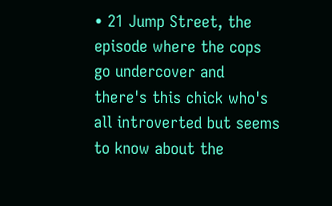• 21 Jump Street, the episode where the cops go undercover and there's this chick who's all introverted but seems to know about the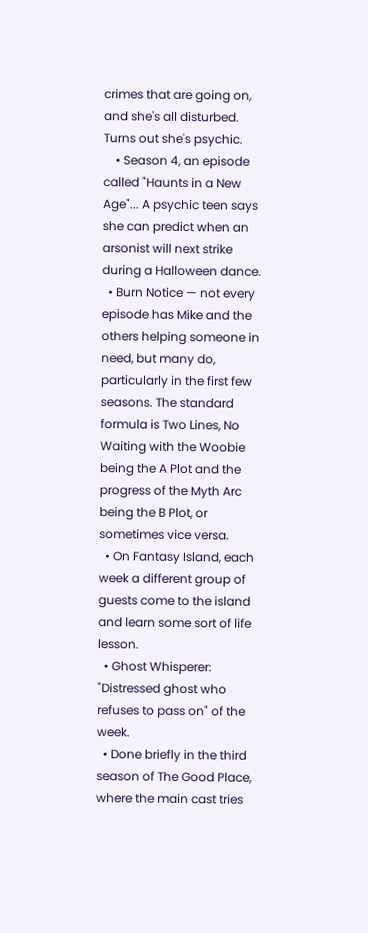crimes that are going on, and she's all disturbed. Turns out she's psychic.
    • Season 4, an episode called "Haunts in a New Age"... A psychic teen says she can predict when an arsonist will next strike during a Halloween dance.
  • Burn Notice — not every episode has Mike and the others helping someone in need, but many do, particularly in the first few seasons. The standard formula is Two Lines, No Waiting with the Woobie being the A Plot and the progress of the Myth Arc being the B Plot, or sometimes vice versa.
  • On Fantasy Island, each week a different group of guests come to the island and learn some sort of life lesson.
  • Ghost Whisperer: "Distressed ghost who refuses to pass on" of the week.
  • Done briefly in the third season of The Good Place, where the main cast tries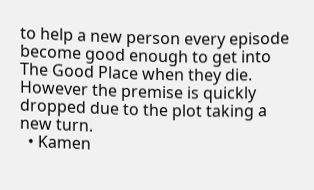to help a new person every episode become good enough to get into The Good Place when they die. However the premise is quickly dropped due to the plot taking a new turn.
  • Kamen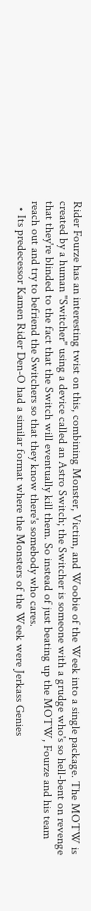Rider Fourze has an interesting twist on this, combining Monster, Victim, and Woobie of the Week into a single package. The MOTW is created by a human "Switcher" using a device called an Astro Switch; the Switcher is someone with a grudge who's so hell-bent on revenge that they're blinded to the fact that the Switch will eventually kill them. So instead of just beating up the MOTW, Fourze and his team reach out and try to befriend the Switchers so that they know there's somebody who cares.
  • Its predecessor Kamen Rider Den-O had a similar format where the Monsters of the Week were Jerkass Genies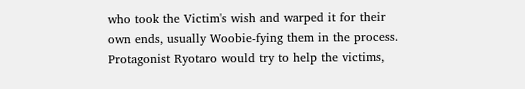who took the Victim's wish and warped it for their own ends, usually Woobie-fying them in the process. Protagonist Ryotaro would try to help the victims,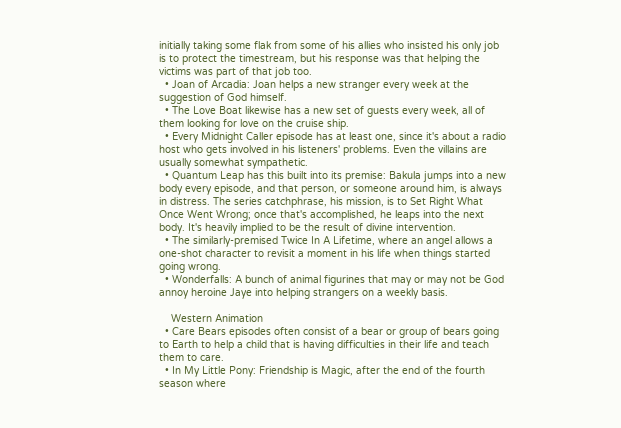initially taking some flak from some of his allies who insisted his only job is to protect the timestream, but his response was that helping the victims was part of that job too.
  • Joan of Arcadia: Joan helps a new stranger every week at the suggestion of God himself.
  • The Love Boat likewise has a new set of guests every week, all of them looking for love on the cruise ship.
  • Every Midnight Caller episode has at least one, since it's about a radio host who gets involved in his listeners' problems. Even the villains are usually somewhat sympathetic.
  • Quantum Leap has this built into its premise: Bakula jumps into a new body every episode, and that person, or someone around him, is always in distress. The series catchphrase, his mission, is to Set Right What Once Went Wrong; once that's accomplished, he leaps into the next body. It's heavily implied to be the result of divine intervention.
  • The similarly-premised Twice In A Lifetime, where an angel allows a one-shot character to revisit a moment in his life when things started going wrong.
  • Wonderfalls: A bunch of animal figurines that may or may not be God annoy heroine Jaye into helping strangers on a weekly basis.

    Western Animation
  • Care Bears episodes often consist of a bear or group of bears going to Earth to help a child that is having difficulties in their life and teach them to care.
  • In My Little Pony: Friendship is Magic, after the end of the fourth season where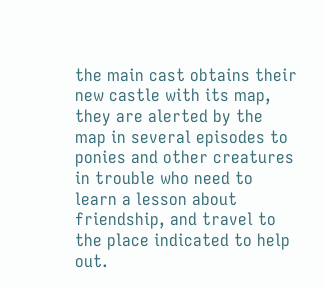the main cast obtains their new castle with its map, they are alerted by the map in several episodes to ponies and other creatures in trouble who need to learn a lesson about friendship, and travel to the place indicated to help out.